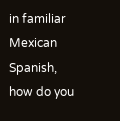in familiar Mexican Spanish, how do you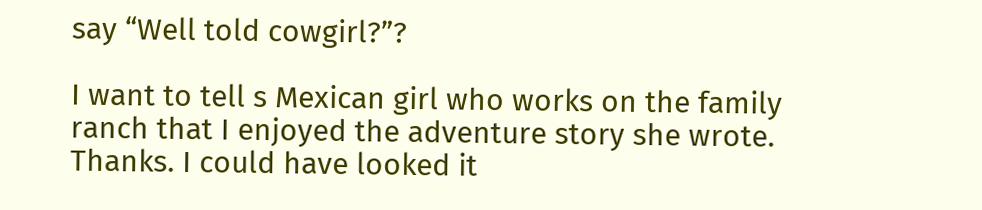say “Well told cowgirl?”?

I want to tell s Mexican girl who works on the family ranch that I enjoyed the adventure story she wrote.
Thanks. I could have looked it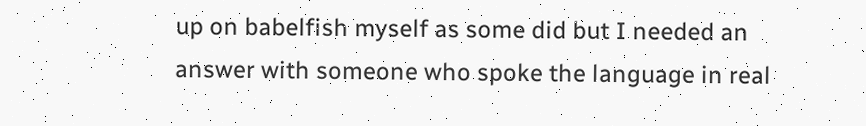up on babelfish myself as some did but I needed an answer with someone who spoke the language in real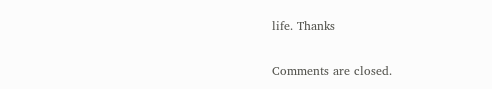life. Thanks

Comments are closed.